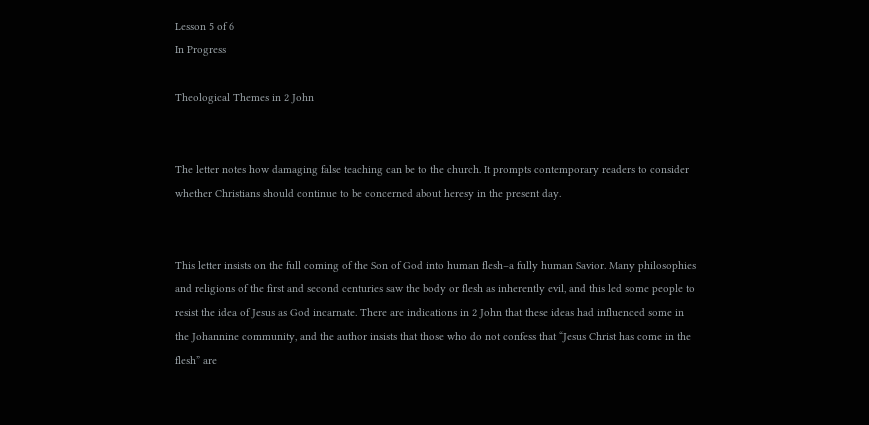Lesson 5 of 6
In Progress

Theological Themes in 2 John


The letter notes how damaging false teaching can be to the church. It prompts contemporary readers to consider whether Christians should continue to be concerned about heresy in the present day.


This letter insists on the full coming of the Son of God into human flesh–a fully human Savior. Many philosophies and religions of the first and second centuries saw the body or flesh as inherently evil, and this led some people to resist the idea of Jesus as God incarnate. There are indications in 2 John that these ideas had influenced some in the Johannine community, and the author insists that those who do not confess that “Jesus Christ has come in the flesh” are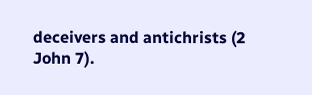deceivers and antichrists (2 John 7).